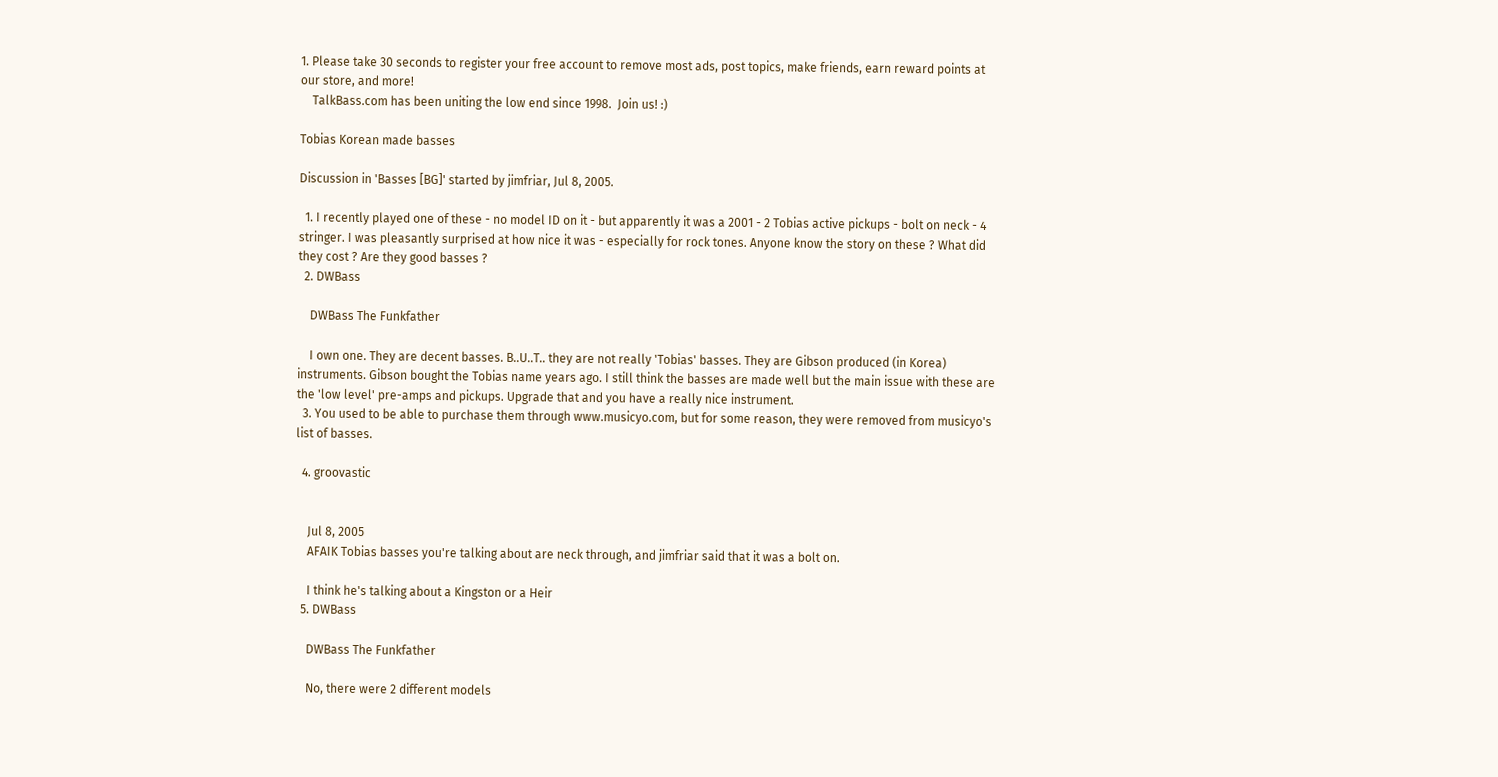1. Please take 30 seconds to register your free account to remove most ads, post topics, make friends, earn reward points at our store, and more!
    TalkBass.com has been uniting the low end since 1998.  Join us! :)

Tobias Korean made basses

Discussion in 'Basses [BG]' started by jimfriar, Jul 8, 2005.

  1. I recently played one of these - no model ID on it - but apparently it was a 2001 - 2 Tobias active pickups - bolt on neck - 4 stringer. I was pleasantly surprised at how nice it was - especially for rock tones. Anyone know the story on these ? What did they cost ? Are they good basses ?
  2. DWBass

    DWBass The Funkfather

    I own one. They are decent basses. B..U..T.. they are not really 'Tobias' basses. They are Gibson produced (in Korea) instruments. Gibson bought the Tobias name years ago. I still think the basses are made well but the main issue with these are the 'low level' pre-amps and pickups. Upgrade that and you have a really nice instrument.
  3. You used to be able to purchase them through www.musicyo.com, but for some reason, they were removed from musicyo's list of basses.

  4. groovastic


    Jul 8, 2005
    AFAIK Tobias basses you're talking about are neck through, and jimfriar said that it was a bolt on.

    I think he's talking about a Kingston or a Heir
  5. DWBass

    DWBass The Funkfather

    No, there were 2 different models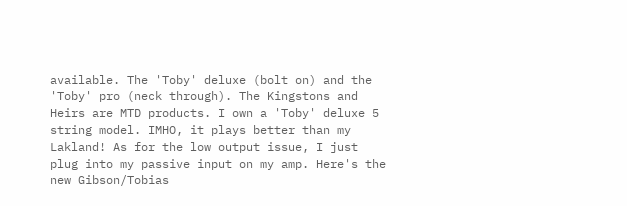available. The 'Toby' deluxe (bolt on) and the 'Toby' pro (neck through). The Kingstons and Heirs are MTD products. I own a 'Toby' deluxe 5 string model. IMHO, it plays better than my Lakland! As for the low output issue, I just plug into my passive input on my amp. Here's the new Gibson/Tobias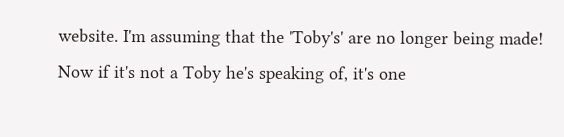website. I'm assuming that the 'Toby's' are no longer being made! Now if it's not a Toby he's speaking of, it's one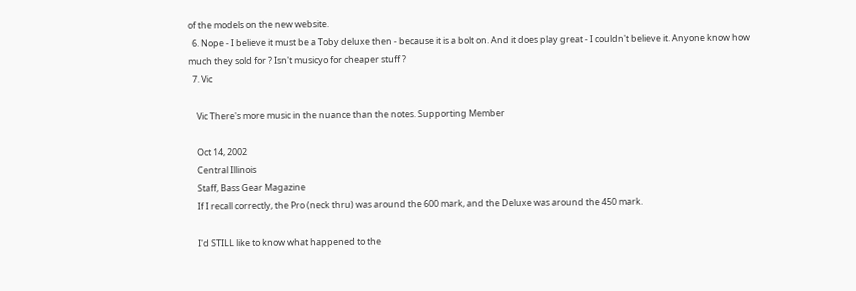of the models on the new website.
  6. Nope - I believe it must be a Toby deluxe then - because it is a bolt on. And it does play great - I couldn't believe it. Anyone know how much they sold for ? Isn't musicyo for cheaper stuff ?
  7. Vic

    Vic There's more music in the nuance than the notes. Supporting Member

    Oct 14, 2002
    Central Illinois
    Staff, Bass Gear Magazine
    If I recall correctly, the Pro (neck thru) was around the 600 mark, and the Deluxe was around the 450 mark.

    I'd STILL like to know what happened to the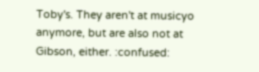Toby's. They aren't at musicyo anymore, but are also not at Gibson, either. :confused: